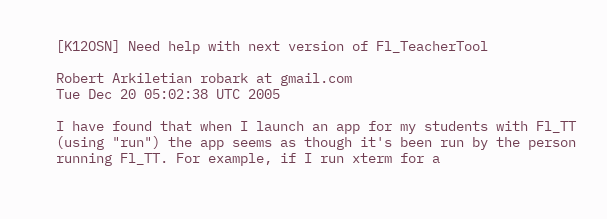[K12OSN] Need help with next version of Fl_TeacherTool

Robert Arkiletian robark at gmail.com
Tue Dec 20 05:02:38 UTC 2005

I have found that when I launch an app for my students with Fl_TT
(using "run") the app seems as though it's been run by the person
running Fl_TT. For example, if I run xterm for a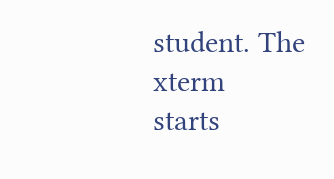student. The xterm
starts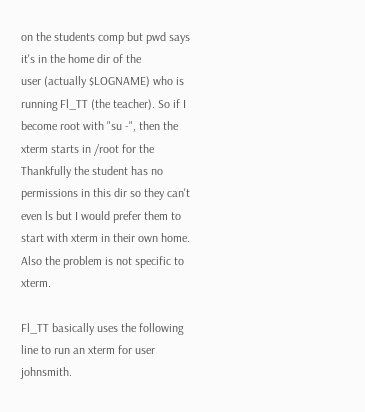on the students comp but pwd says it's in the home dir of the
user (actually $LOGNAME) who is running Fl_TT (the teacher). So if I
become root with "su -", then the xterm starts in /root for the
Thankfully the student has no permissions in this dir so they can't
even ls but I would prefer them to start with xterm in their own home.
Also the problem is not specific to xterm.

Fl_TT basically uses the following line to run an xterm for user johnsmith.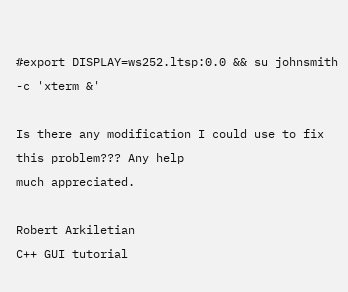#export DISPLAY=ws252.ltsp:0.0 && su johnsmith -c 'xterm &'

Is there any modification I could use to fix this problem??? Any help
much appreciated.

Robert Arkiletian
C++ GUI tutorial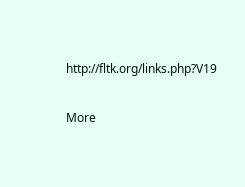http://fltk.org/links.php?V19

More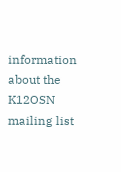information about the K12OSN mailing list